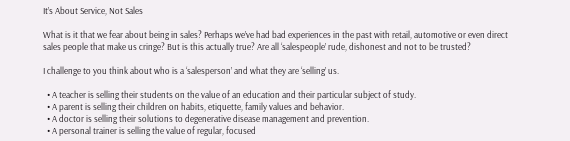It’s About Service, Not Sales

What is it that we fear about being in sales? Perhaps we’ve had bad experiences in the past with retail, automotive or even direct sales people that make us cringe? But is this actually true? Are all ‘salespeople’ rude, dishonest and not to be trusted?

I challenge to you think about who is a ‘salesperson’ and what they are ‘selling’ us.

  • A teacher is selling their students on the value of an education and their particular subject of study.
  • A parent is selling their children on habits, etiquette, family values and behavior.
  • A doctor is selling their solutions to degenerative disease management and prevention.
  • A personal trainer is selling the value of regular, focused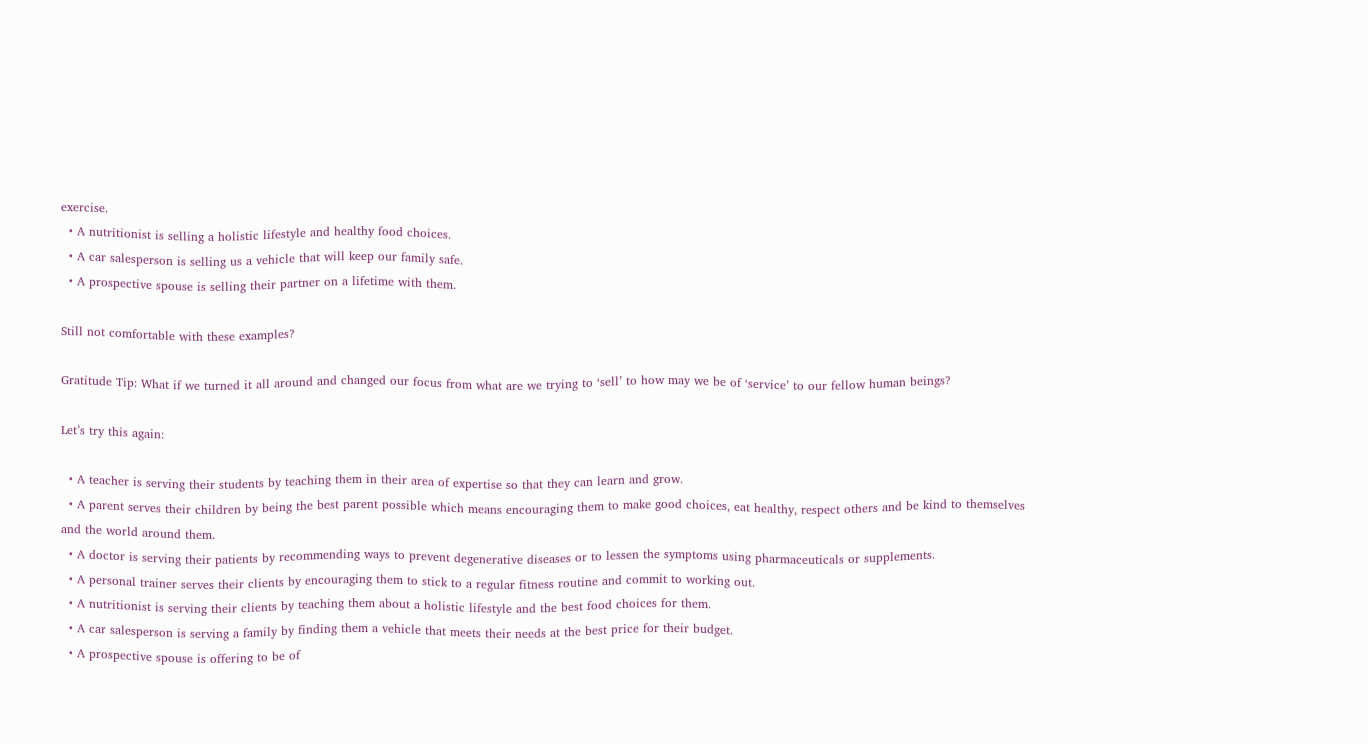exercise.
  • A nutritionist is selling a holistic lifestyle and healthy food choices.
  • A car salesperson is selling us a vehicle that will keep our family safe.
  • A prospective spouse is selling their partner on a lifetime with them.

Still not comfortable with these examples?

Gratitude Tip: What if we turned it all around and changed our focus from what are we trying to ‘sell’ to how may we be of ‘service’ to our fellow human beings?

Let’s try this again:

  • A teacher is serving their students by teaching them in their area of expertise so that they can learn and grow.
  • A parent serves their children by being the best parent possible which means encouraging them to make good choices, eat healthy, respect others and be kind to themselves and the world around them.
  • A doctor is serving their patients by recommending ways to prevent degenerative diseases or to lessen the symptoms using pharmaceuticals or supplements.
  • A personal trainer serves their clients by encouraging them to stick to a regular fitness routine and commit to working out.
  • A nutritionist is serving their clients by teaching them about a holistic lifestyle and the best food choices for them.
  • A car salesperson is serving a family by finding them a vehicle that meets their needs at the best price for their budget.
  • A prospective spouse is offering to be of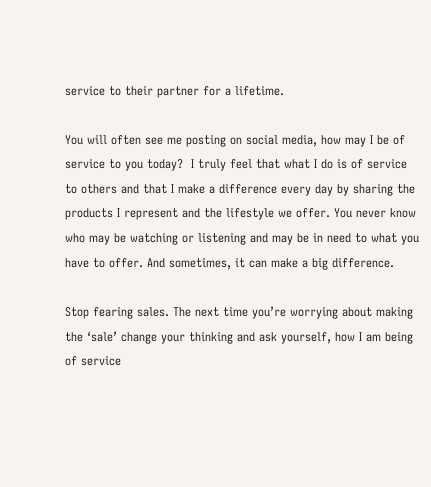service to their partner for a lifetime.

You will often see me posting on social media, how may I be of service to you today?  I truly feel that what I do is of service to others and that I make a difference every day by sharing the products I represent and the lifestyle we offer. You never know who may be watching or listening and may be in need to what you have to offer. And sometimes, it can make a big difference.

Stop fearing sales. The next time you’re worrying about making the ‘sale’ change your thinking and ask yourself, how I am being of service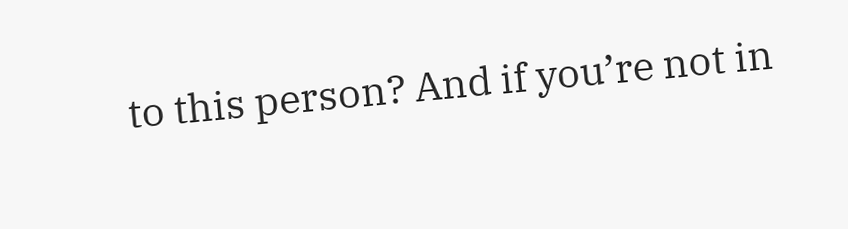to this person? And if you’re not in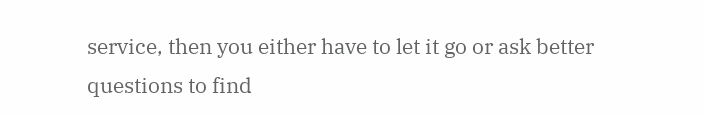service, then you either have to let it go or ask better questions to find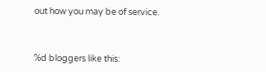out how you may be of service.



%d bloggers like this: